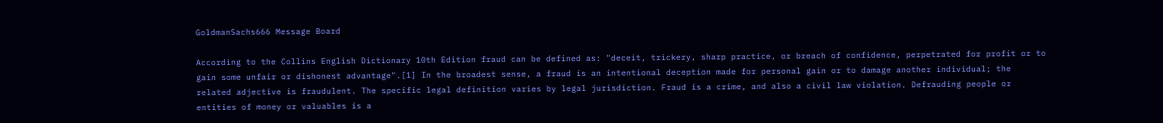GoldmanSachs666 Message Board

According to the Collins English Dictionary 10th Edition fraud can be defined as: "deceit, trickery, sharp practice, or breach of confidence, perpetrated for profit or to gain some unfair or dishonest advantage".[1] In the broadest sense, a fraud is an intentional deception made for personal gain or to damage another individual; the related adjective is fraudulent. The specific legal definition varies by legal jurisdiction. Fraud is a crime, and also a civil law violation. Defrauding people or entities of money or valuables is a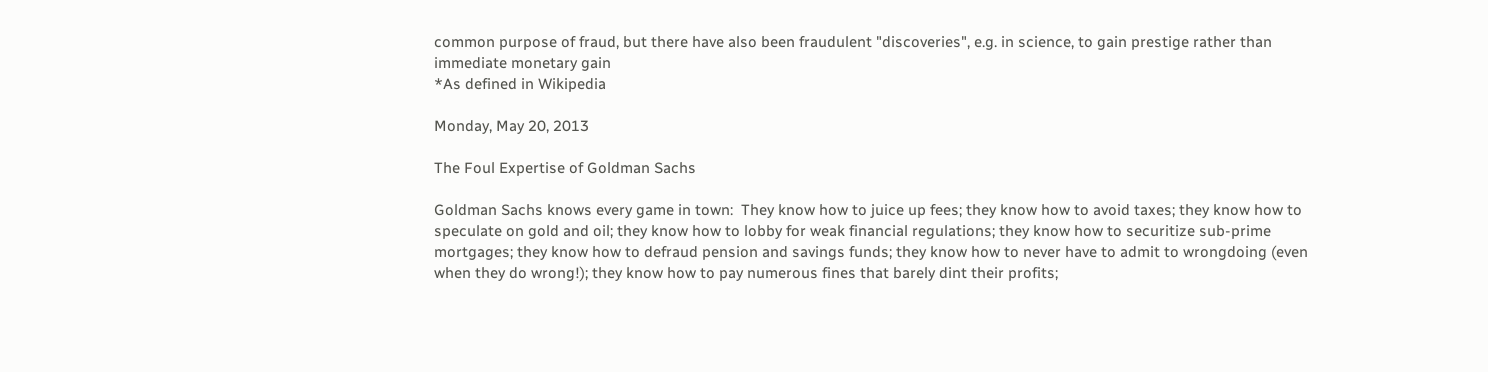common purpose of fraud, but there have also been fraudulent "discoveries", e.g. in science, to gain prestige rather than immediate monetary gain
*As defined in Wikipedia

Monday, May 20, 2013

The Foul Expertise of Goldman Sachs

Goldman Sachs knows every game in town:  They know how to juice up fees; they know how to avoid taxes; they know how to speculate on gold and oil; they know how to lobby for weak financial regulations; they know how to securitize sub-prime mortgages; they know how to defraud pension and savings funds; they know how to never have to admit to wrongdoing (even when they do wrong!); they know how to pay numerous fines that barely dint their profits;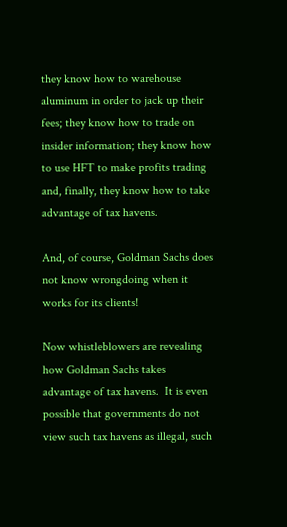they know how to warehouse aluminum in order to jack up their fees; they know how to trade on insider information; they know how to use HFT to make profits trading and, finally, they know how to take advantage of tax havens.

And, of course, Goldman Sachs does not know wrongdoing when it works for its clients!

Now whistleblowers are revealing how Goldman Sachs takes advantage of tax havens.  It is even possible that governments do not view such tax havens as illegal, such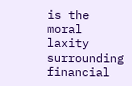is the moral laxity surrounding financial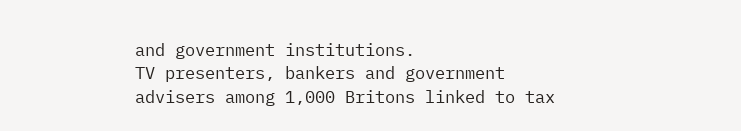and government institutions.
TV presenters, bankers and government advisers among 1,000 Britons linked to tax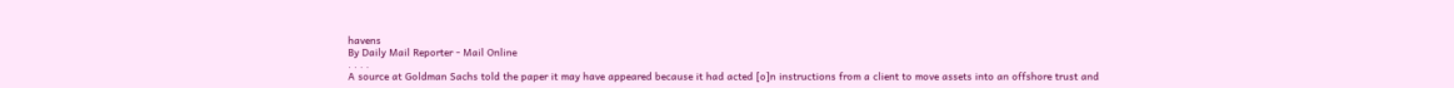havens
By Daily Mail Reporter - Mail Online
. . . .
A source at Goldman Sachs told the paper it may have appeared because it had acted [o]n instructions from a client to move assets into an offshore trust and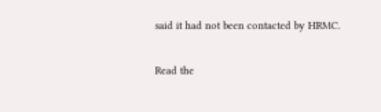said it had not been contacted by HRMC.

Read the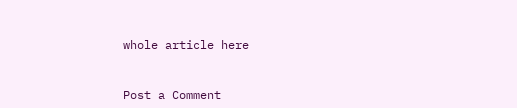whole article here


Post a Comment